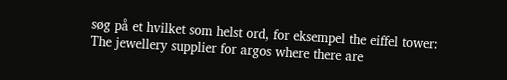søg på et hvilket som helst ord, for eksempel the eiffel tower:
The jewellery supplier for argos where there are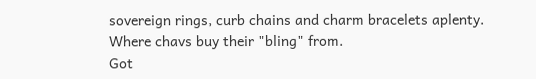sovereign rings, curb chains and charm bracelets aplenty.
Where chavs buy their "bling" from.
Got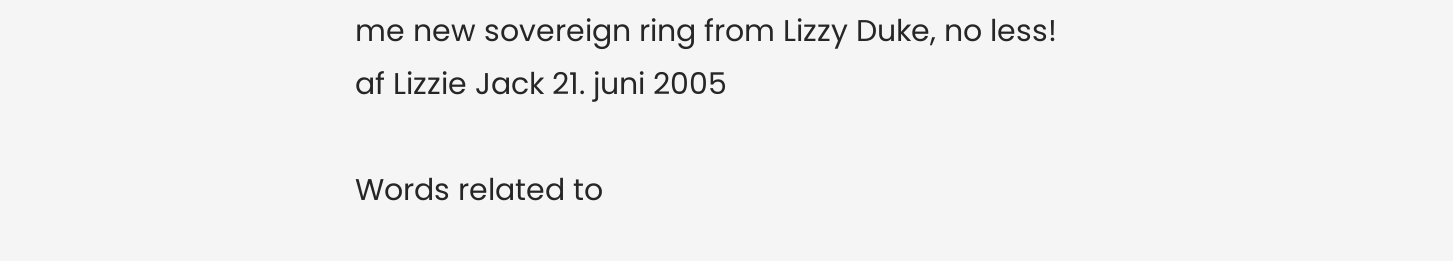me new sovereign ring from Lizzy Duke, no less!
af Lizzie Jack 21. juni 2005

Words related to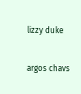lizzy duke

argos chavs